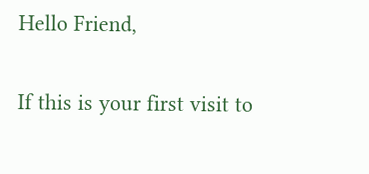Hello Friend,

If this is your first visit to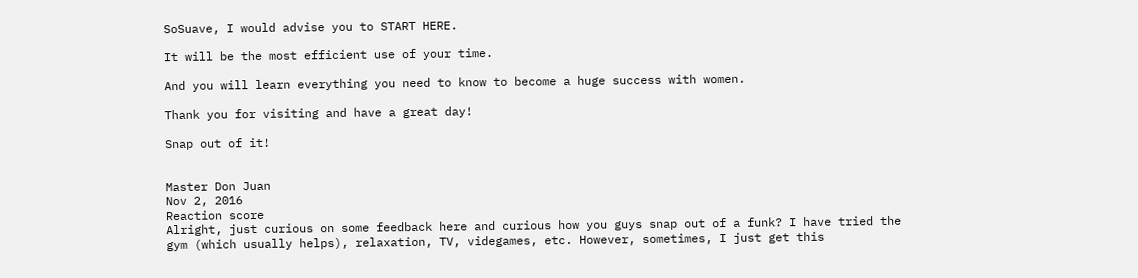SoSuave, I would advise you to START HERE.

It will be the most efficient use of your time.

And you will learn everything you need to know to become a huge success with women.

Thank you for visiting and have a great day!

Snap out of it!


Master Don Juan
Nov 2, 2016
Reaction score
Alright, just curious on some feedback here and curious how you guys snap out of a funk? I have tried the gym (which usually helps), relaxation, TV, videgames, etc. However, sometimes, I just get this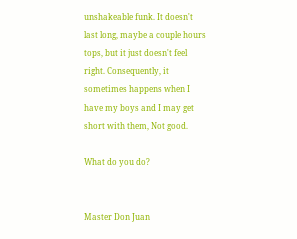unshakeable funk. It doesn't last long, maybe a couple hours tops, but it just doesn't feel right. Consequently, it sometimes happens when I have my boys and I may get short with them, Not good.

What do you do?


Master Don Juan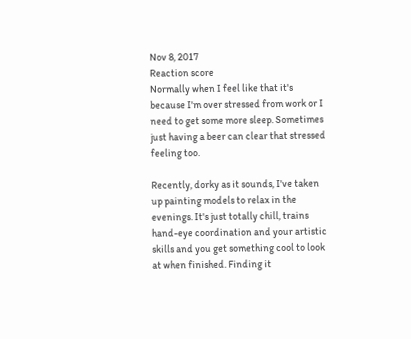Nov 8, 2017
Reaction score
Normally when I feel like that it's because I'm over stressed from work or I need to get some more sleep. Sometimes just having a beer can clear that stressed feeling too.

Recently, dorky as it sounds, I've taken up painting models to relax in the evenings. It's just totally chill, trains hand-eye coordination and your artistic skills and you get something cool to look at when finished. Finding it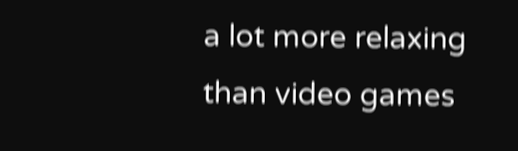a lot more relaxing than video games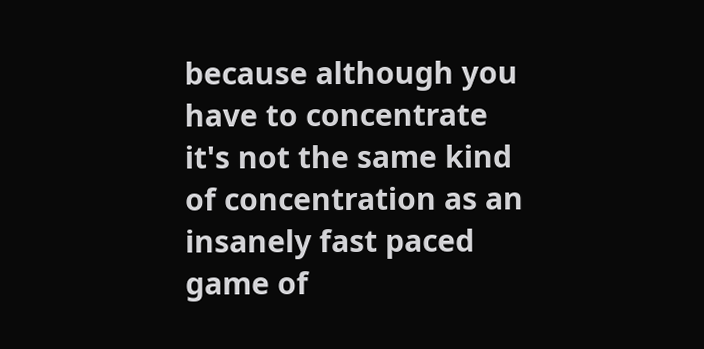because although you have to concentrate it's not the same kind of concentration as an insanely fast paced game of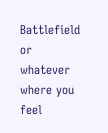Battlefield or whatever where you feel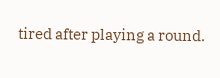tired after playing a round.